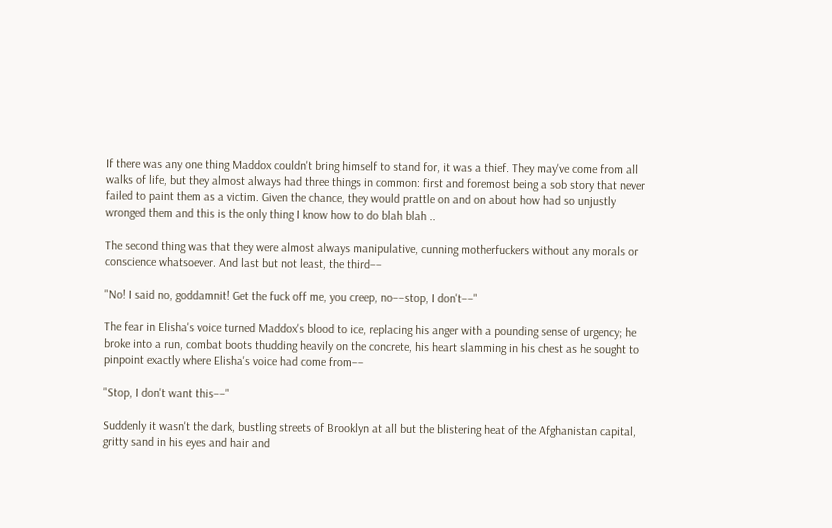If there was any one thing Maddox couldn't bring himself to stand for, it was a thief. They may've come from all walks of life, but they almost always had three things in common: first and foremost being a sob story that never failed to paint them as a victim. Given the chance, they would prattle on and on about how had so unjustly wronged them and this is the only thing I know how to do blah blah ..

The second thing was that they were almost always manipulative, cunning motherfuckers without any morals or conscience whatsoever. And last but not least, the third––

"No! I said no, goddamnit! Get the fuck off me, you creep, no––stop, I don't––"

The fear in Elisha's voice turned Maddox's blood to ice, replacing his anger with a pounding sense of urgency; he broke into a run, combat boots thudding heavily on the concrete, his heart slamming in his chest as he sought to pinpoint exactly where Elisha's voice had come from––

"Stop, I don't want this––"

Suddenly it wasn't the dark, bustling streets of Brooklyn at all but the blistering heat of the Afghanistan capital, gritty sand in his eyes and hair and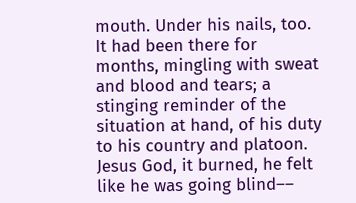mouth. Under his nails, too. It had been there for months, mingling with sweat and blood and tears; a stinging reminder of the situation at hand, of his duty to his country and platoon. Jesus God, it burned, he felt like he was going blind––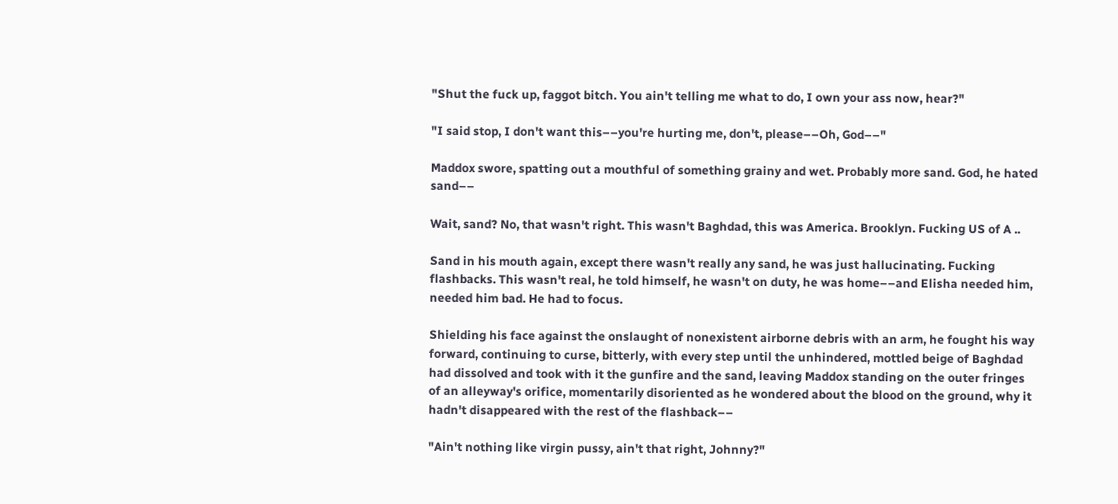"Shut the fuck up, faggot bitch. You ain't telling me what to do, I own your ass now, hear?"

"I said stop, I don't want this––you're hurting me, don't, please––Oh, God––"

Maddox swore, spatting out a mouthful of something grainy and wet. Probably more sand. God, he hated sand––

Wait, sand? No, that wasn't right. This wasn't Baghdad, this was America. Brooklyn. Fucking US of A ..

Sand in his mouth again, except there wasn't really any sand, he was just hallucinating. Fucking flashbacks. This wasn't real, he told himself, he wasn't on duty, he was home––and Elisha needed him, needed him bad. He had to focus.

Shielding his face against the onslaught of nonexistent airborne debris with an arm, he fought his way forward, continuing to curse, bitterly, with every step until the unhindered, mottled beige of Baghdad had dissolved and took with it the gunfire and the sand, leaving Maddox standing on the outer fringes of an alleyway's orifice, momentarily disoriented as he wondered about the blood on the ground, why it hadn't disappeared with the rest of the flashback––

"Ain't nothing like virgin pussy, ain't that right, Johnny?"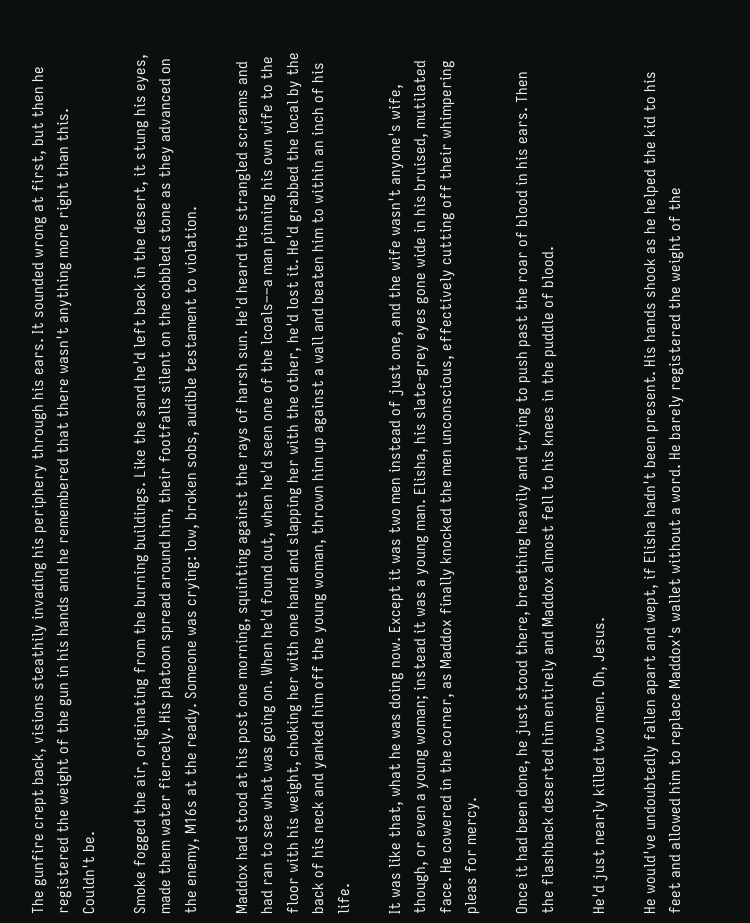The gunfire crept back, visions steathily invading his periphery through his ears. It sounded wrong at first, but then he registered the weight of the gun in his hands and he remembered that there wasn't anything more right than this. Couldn't be.

Smoke fogged the air, originating from the burning buildings. Like the sand he'd left back in the desert, it stung his eyes, made them water fiercely. His platoon spread around him, their footfalls silent on the cobbled stone as they advanced on the enemy, M16s at the ready. Someone was crying: low, broken sobs, audible testament to violation.

Maddox had stood at his post one morning, squinting against the rays of harsh sun. He'd heard the strangled screams and had ran to see what was going on. When he'd found out, when he'd seen one of the lcoals––a man pinning his own wife to the floor with his weight, choking her with one hand and slapping her with the other, he'd lost it. He'd grabbed the local by the back of his neck and yanked him off the young woman, thrown him up against a wall and beaten him to within an inch of his life.

It was like that, what he was doing now. Except it was two men instead of just one, and the wife wasn't anyone's wife, though, or even a young woman; instead it was a young man. Elisha, his slate-grey eyes gone wide in his bruised, mutilated face. He cowered in the corner, as Maddox finally knocked the men unconscious, effectively cutting off their whimpering pleas for mercy.

Once it had been done, he just stood there, breathing heavily and trying to push past the roar of blood in his ears. Then the flashback deserted him entirely and Maddox almost fell to his knees in the puddle of blood.

He'd just nearly killed two men. Oh, Jesus.

He would've undoubtedly fallen apart and wept, if Elisha hadn't been present. His hands shook as he helped the kid to his feet and allowed him to replace Maddox's wallet without a word. He barely registered the weight of the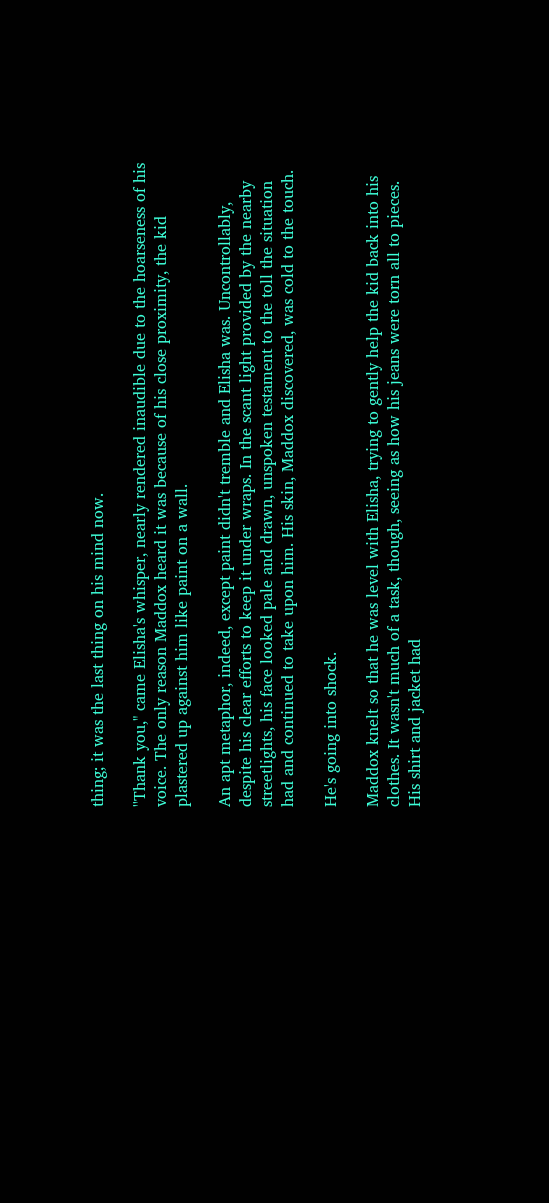thing; it was the last thing on his mind now.

''Thank you," came Elisha's whisper, nearly rendered inaudible due to the hoarseness of his voice. The only reason Maddox heard it was because of his close proximity, the kid plastered up against him like paint on a wall.

An apt metaphor, indeed, except paint didn't tremble and Elisha was. Uncontrollably, despite his clear efforts to keep it under wraps. In the scant light provided by the nearby streetlights, his face looked pale and drawn, unspoken testament to the toll the situation had and continued to take upon him. His skin, Maddox discovered, was cold to the touch.

He's going into shock.

Maddox knelt so that he was level with Elisha, trying to gently help the kid back into his clothes. It wasn't much of a task, though, seeing as how his jeans were torn all to pieces. His shirt and jacket had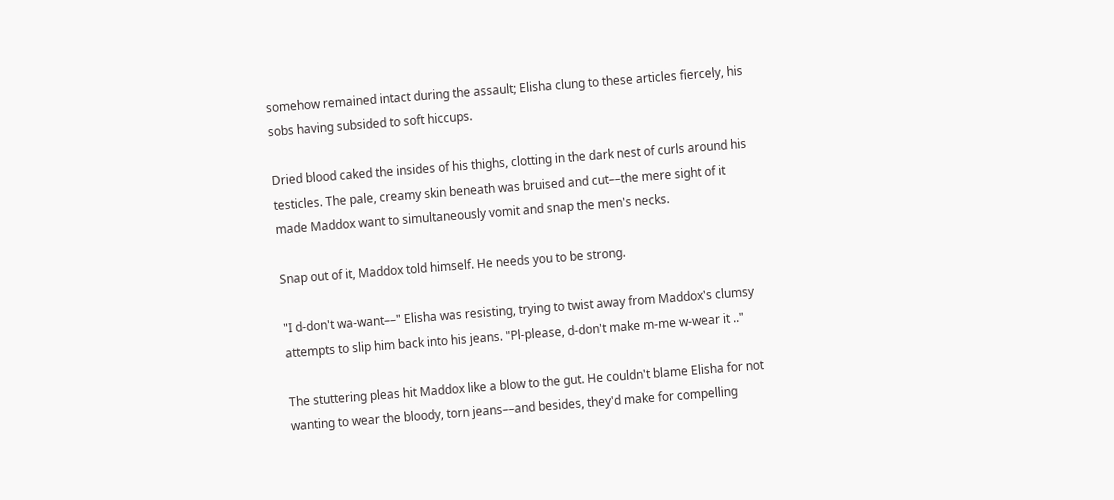somehow remained intact during the assault; Elisha clung to these articles fiercely, his sobs having subsided to soft hiccups.

Dried blood caked the insides of his thighs, clotting in the dark nest of curls around his testicles. The pale, creamy skin beneath was bruised and cut––the mere sight of it made Maddox want to simultaneously vomit and snap the men's necks.

Snap out of it, Maddox told himself. He needs you to be strong.

"I d-don't wa-want––" Elisha was resisting, trying to twist away from Maddox's clumsy attempts to slip him back into his jeans. "Pl-please, d-don't make m-me w-wear it .."

The stuttering pleas hit Maddox like a blow to the gut. He couldn't blame Elisha for not wanting to wear the bloody, torn jeans––and besides, they'd make for compelling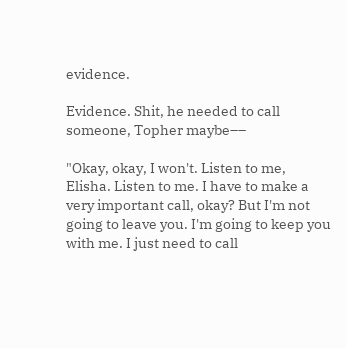evidence.

Evidence. Shit, he needed to call someone, Topher maybe––

"Okay, okay, I won't. Listen to me, Elisha. Listen to me. I have to make a very important call, okay? But I'm not going to leave you. I'm going to keep you with me. I just need to call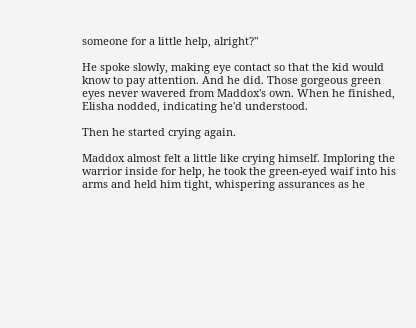someone for a little help, alright?"

He spoke slowly, making eye contact so that the kid would know to pay attention. And he did. Those gorgeous green eyes never wavered from Maddox's own. When he finished, Elisha nodded, indicating he'd understood.

Then he started crying again.

Maddox almost felt a little like crying himself. Imploring the warrior inside for help, he took the green-eyed waif into his arms and held him tight, whispering assurances as he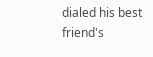dialed his best friend's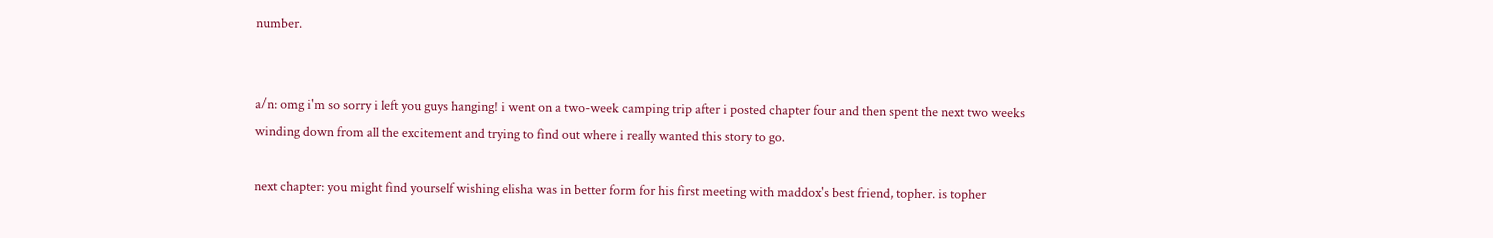number.


a/n: omg i'm so sorry i left you guys hanging! i went on a two-week camping trip after i posted chapter four and then spent the next two weeks winding down from all the excitement and trying to find out where i really wanted this story to go.

next chapter: you might find yourself wishing elisha was in better form for his first meeting with maddox's best friend, topher. is topher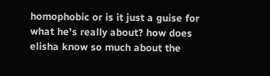homophobic or is it just a guise for what he's really about? how does elisha know so much about the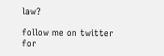law?

follow me on twitter for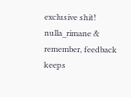exclusive shit! nulla_rimane & remember, feedback keeps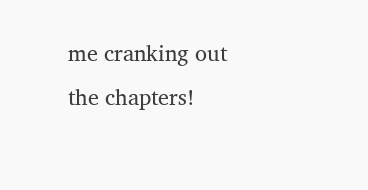me cranking out the chapters!